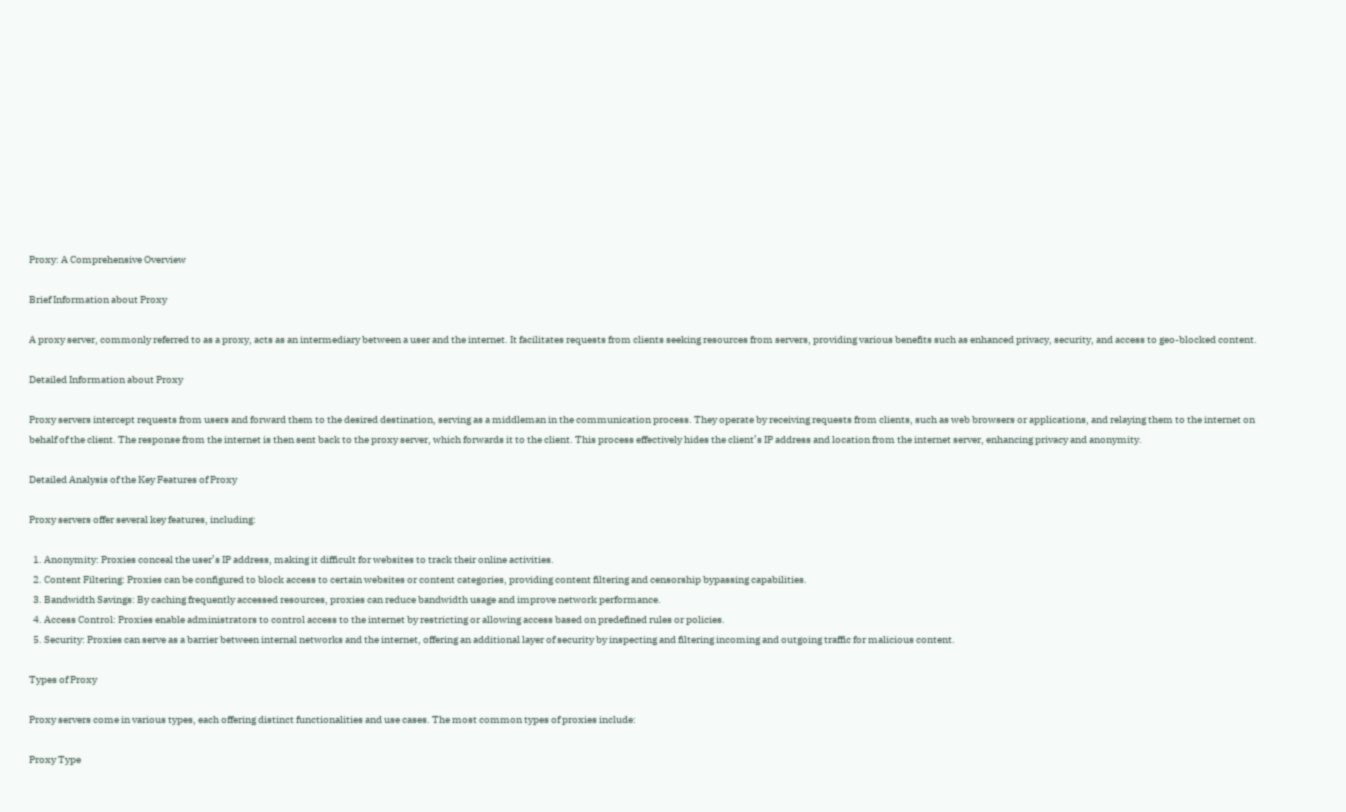Proxy: A Comprehensive Overview

Brief Information about Proxy

A proxy server, commonly referred to as a proxy, acts as an intermediary between a user and the internet. It facilitates requests from clients seeking resources from servers, providing various benefits such as enhanced privacy, security, and access to geo-blocked content.

Detailed Information about Proxy

Proxy servers intercept requests from users and forward them to the desired destination, serving as a middleman in the communication process. They operate by receiving requests from clients, such as web browsers or applications, and relaying them to the internet on behalf of the client. The response from the internet is then sent back to the proxy server, which forwards it to the client. This process effectively hides the client’s IP address and location from the internet server, enhancing privacy and anonymity.

Detailed Analysis of the Key Features of Proxy

Proxy servers offer several key features, including:

  1. Anonymity: Proxies conceal the user’s IP address, making it difficult for websites to track their online activities.
  2. Content Filtering: Proxies can be configured to block access to certain websites or content categories, providing content filtering and censorship bypassing capabilities.
  3. Bandwidth Savings: By caching frequently accessed resources, proxies can reduce bandwidth usage and improve network performance.
  4. Access Control: Proxies enable administrators to control access to the internet by restricting or allowing access based on predefined rules or policies.
  5. Security: Proxies can serve as a barrier between internal networks and the internet, offering an additional layer of security by inspecting and filtering incoming and outgoing traffic for malicious content.

Types of Proxy

Proxy servers come in various types, each offering distinct functionalities and use cases. The most common types of proxies include:

Proxy Type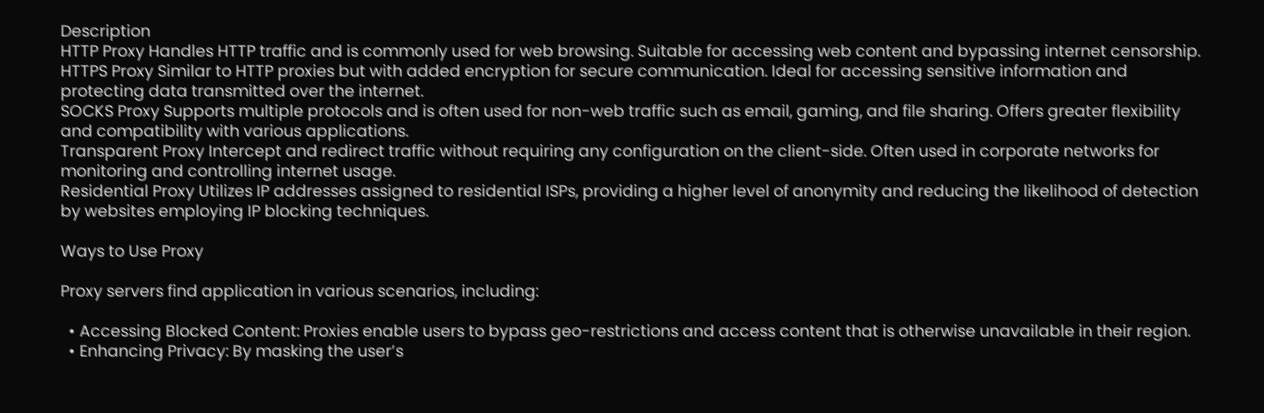Description
HTTP Proxy Handles HTTP traffic and is commonly used for web browsing. Suitable for accessing web content and bypassing internet censorship.
HTTPS Proxy Similar to HTTP proxies but with added encryption for secure communication. Ideal for accessing sensitive information and protecting data transmitted over the internet.
SOCKS Proxy Supports multiple protocols and is often used for non-web traffic such as email, gaming, and file sharing. Offers greater flexibility and compatibility with various applications.
Transparent Proxy Intercept and redirect traffic without requiring any configuration on the client-side. Often used in corporate networks for monitoring and controlling internet usage.
Residential Proxy Utilizes IP addresses assigned to residential ISPs, providing a higher level of anonymity and reducing the likelihood of detection by websites employing IP blocking techniques.

Ways to Use Proxy

Proxy servers find application in various scenarios, including:

  • Accessing Blocked Content: Proxies enable users to bypass geo-restrictions and access content that is otherwise unavailable in their region.
  • Enhancing Privacy: By masking the user’s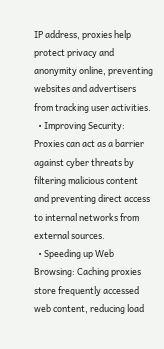IP address, proxies help protect privacy and anonymity online, preventing websites and advertisers from tracking user activities.
  • Improving Security: Proxies can act as a barrier against cyber threats by filtering malicious content and preventing direct access to internal networks from external sources.
  • Speeding up Web Browsing: Caching proxies store frequently accessed web content, reducing load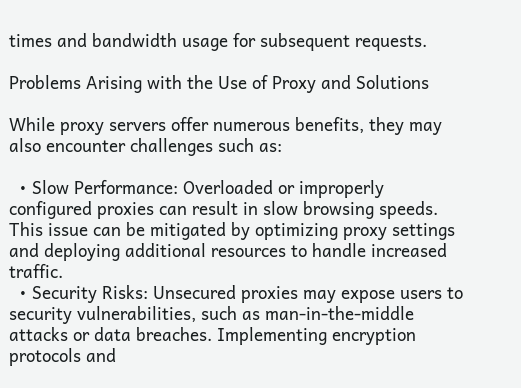times and bandwidth usage for subsequent requests.

Problems Arising with the Use of Proxy and Solutions

While proxy servers offer numerous benefits, they may also encounter challenges such as:

  • Slow Performance: Overloaded or improperly configured proxies can result in slow browsing speeds. This issue can be mitigated by optimizing proxy settings and deploying additional resources to handle increased traffic.
  • Security Risks: Unsecured proxies may expose users to security vulnerabilities, such as man-in-the-middle attacks or data breaches. Implementing encryption protocols and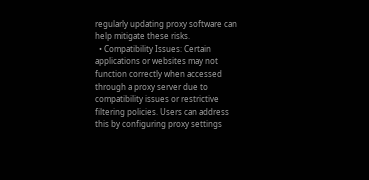regularly updating proxy software can help mitigate these risks.
  • Compatibility Issues: Certain applications or websites may not function correctly when accessed through a proxy server due to compatibility issues or restrictive filtering policies. Users can address this by configuring proxy settings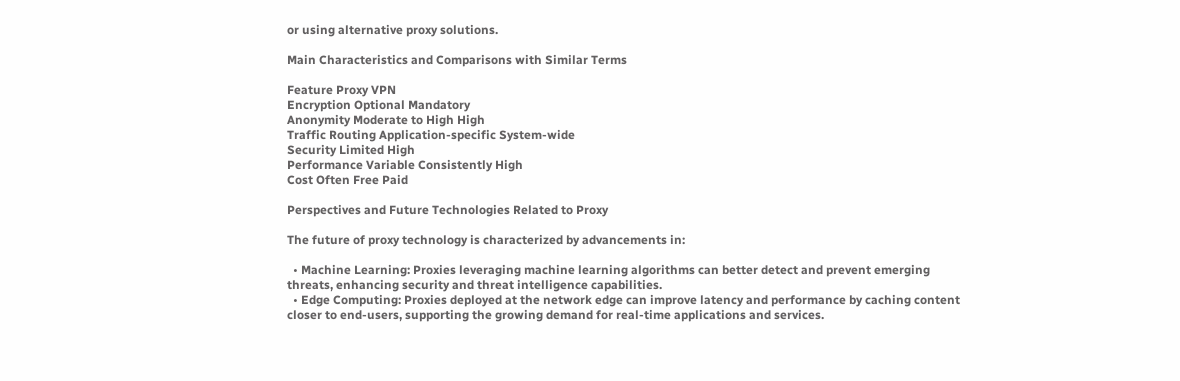or using alternative proxy solutions.

Main Characteristics and Comparisons with Similar Terms

Feature Proxy VPN
Encryption Optional Mandatory
Anonymity Moderate to High High
Traffic Routing Application-specific System-wide
Security Limited High
Performance Variable Consistently High
Cost Often Free Paid

Perspectives and Future Technologies Related to Proxy

The future of proxy technology is characterized by advancements in:

  • Machine Learning: Proxies leveraging machine learning algorithms can better detect and prevent emerging threats, enhancing security and threat intelligence capabilities.
  • Edge Computing: Proxies deployed at the network edge can improve latency and performance by caching content closer to end-users, supporting the growing demand for real-time applications and services.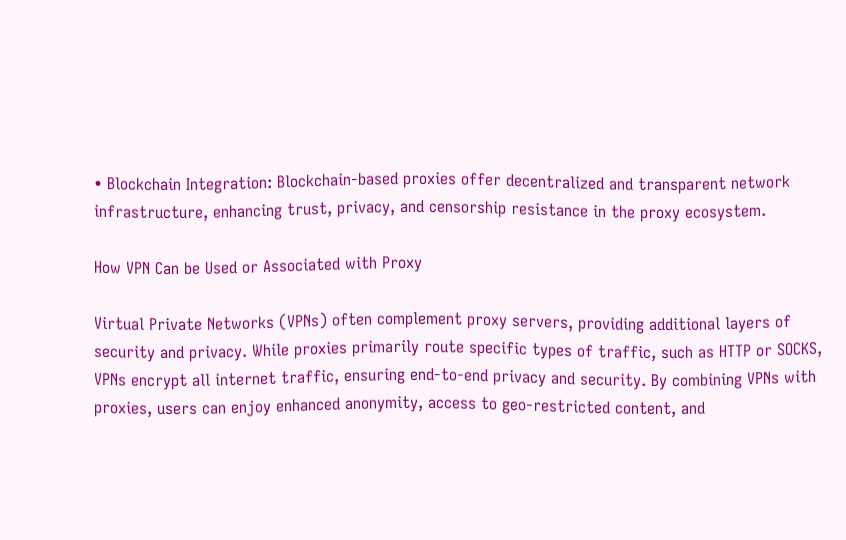• Blockchain Integration: Blockchain-based proxies offer decentralized and transparent network infrastructure, enhancing trust, privacy, and censorship resistance in the proxy ecosystem.

How VPN Can be Used or Associated with Proxy

Virtual Private Networks (VPNs) often complement proxy servers, providing additional layers of security and privacy. While proxies primarily route specific types of traffic, such as HTTP or SOCKS, VPNs encrypt all internet traffic, ensuring end-to-end privacy and security. By combining VPNs with proxies, users can enjoy enhanced anonymity, access to geo-restricted content, and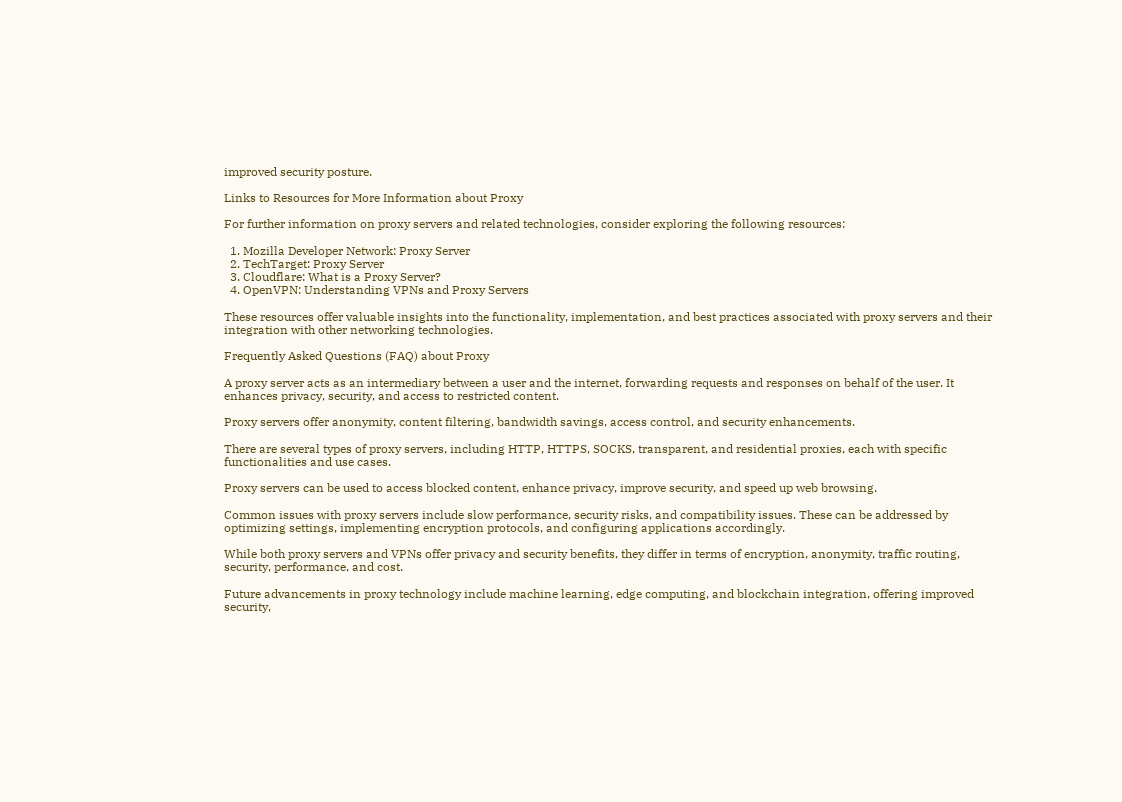improved security posture.

Links to Resources for More Information about Proxy

For further information on proxy servers and related technologies, consider exploring the following resources:

  1. Mozilla Developer Network: Proxy Server
  2. TechTarget: Proxy Server
  3. Cloudflare: What is a Proxy Server?
  4. OpenVPN: Understanding VPNs and Proxy Servers

These resources offer valuable insights into the functionality, implementation, and best practices associated with proxy servers and their integration with other networking technologies.

Frequently Asked Questions (FAQ) about Proxy

A proxy server acts as an intermediary between a user and the internet, forwarding requests and responses on behalf of the user. It enhances privacy, security, and access to restricted content.

Proxy servers offer anonymity, content filtering, bandwidth savings, access control, and security enhancements.

There are several types of proxy servers, including HTTP, HTTPS, SOCKS, transparent, and residential proxies, each with specific functionalities and use cases.

Proxy servers can be used to access blocked content, enhance privacy, improve security, and speed up web browsing.

Common issues with proxy servers include slow performance, security risks, and compatibility issues. These can be addressed by optimizing settings, implementing encryption protocols, and configuring applications accordingly.

While both proxy servers and VPNs offer privacy and security benefits, they differ in terms of encryption, anonymity, traffic routing, security, performance, and cost.

Future advancements in proxy technology include machine learning, edge computing, and blockchain integration, offering improved security,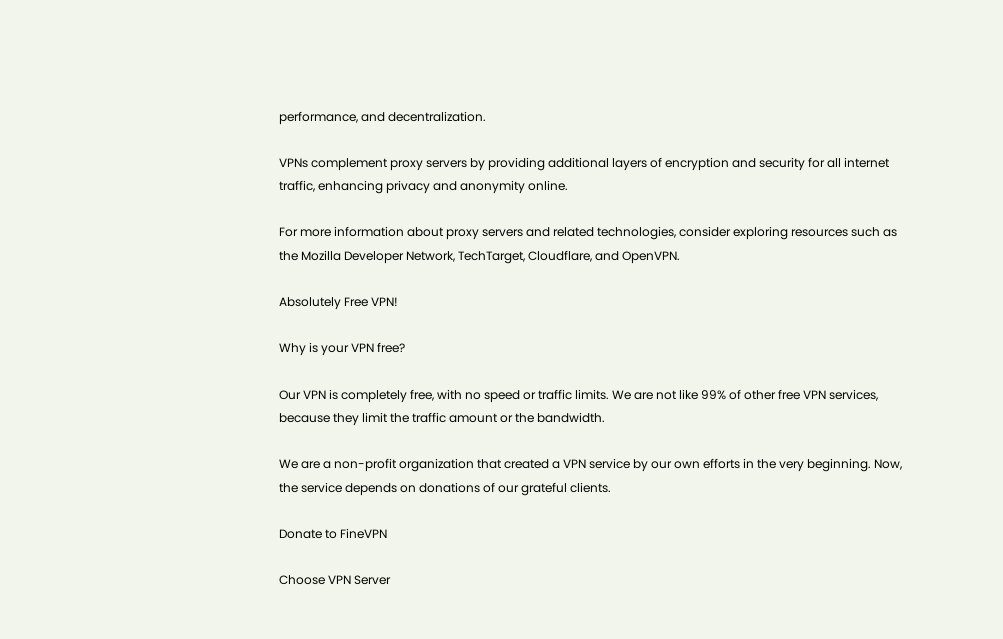performance, and decentralization.

VPNs complement proxy servers by providing additional layers of encryption and security for all internet traffic, enhancing privacy and anonymity online.

For more information about proxy servers and related technologies, consider exploring resources such as the Mozilla Developer Network, TechTarget, Cloudflare, and OpenVPN.

Absolutely Free VPN!

Why is your VPN free?

Our VPN is completely free, with no speed or traffic limits. We are not like 99% of other free VPN services, because they limit the traffic amount or the bandwidth.

We are a non-profit organization that created a VPN service by our own efforts in the very beginning. Now, the service depends on donations of our grateful clients.

Donate to FineVPN

Choose VPN Server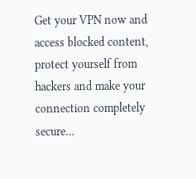Get your VPN now and access blocked content, protect yourself from hackers and make your connection completely secure...